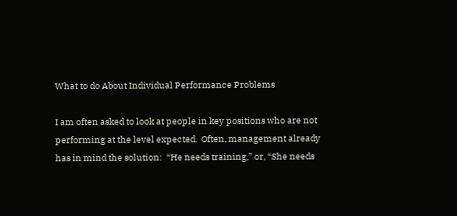What to do About Individual Performance Problems

I am often asked to look at people in key positions who are not performing at the level expected.  Often, management already has in mind the solution:  “He needs training,” or, “She needs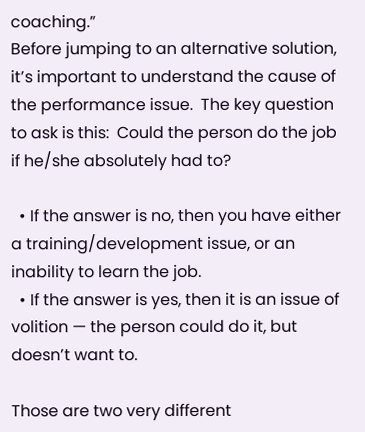coaching.”
Before jumping to an alternative solution, it’s important to understand the cause of the performance issue.  The key question to ask is this:  Could the person do the job if he/she absolutely had to?

  • If the answer is no, then you have either a training/development issue, or an inability to learn the job.
  • If the answer is yes, then it is an issue of volition — the person could do it, but doesn’t want to.

Those are two very different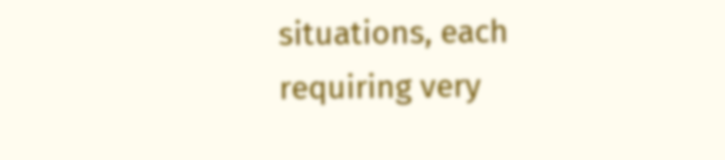situations, each requiring very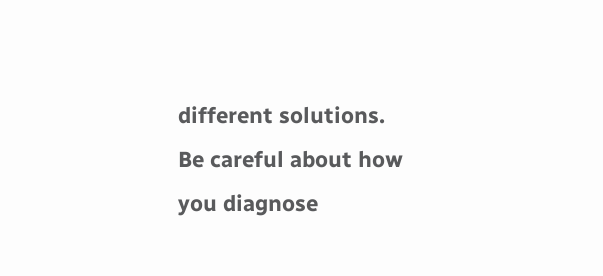different solutions.
Be careful about how you diagnose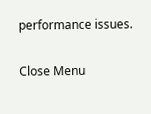performance issues.

Close Menu